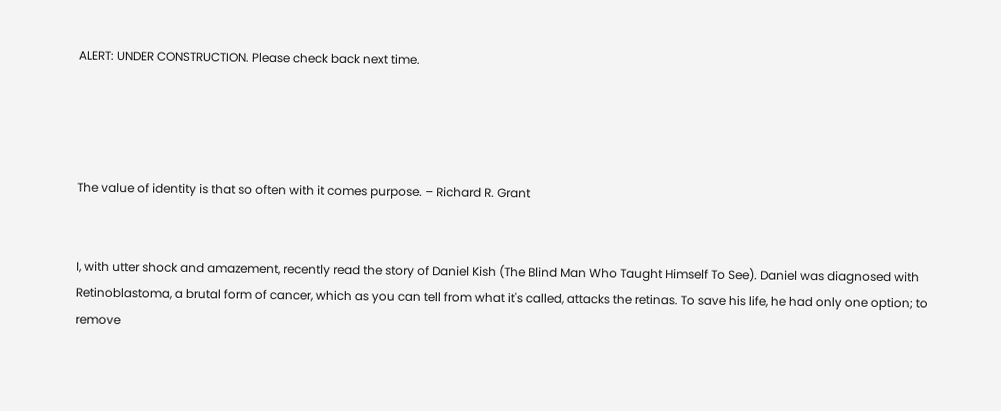ALERT: UNDER CONSTRUCTION. Please check back next time.




The value of identity is that so often with it comes purpose. – Richard R. Grant


I, with utter shock and amazement, recently read the story of Daniel Kish (The Blind Man Who Taught Himself To See). Daniel was diagnosed with Retinoblastoma, a brutal form of cancer, which as you can tell from what it's called, attacks the retinas. To save his life, he had only one option; to remove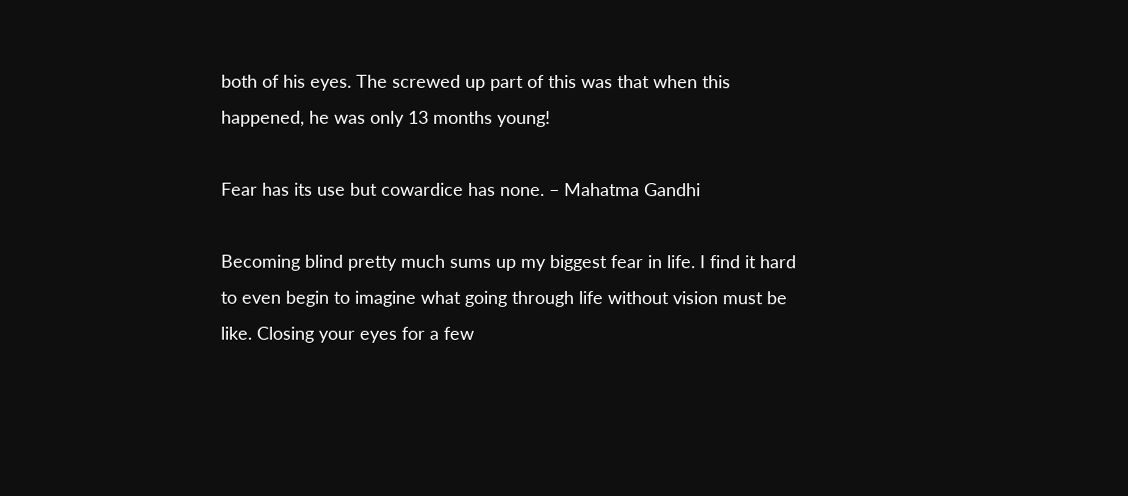both of his eyes. The screwed up part of this was that when this happened, he was only 13 months young!

Fear has its use but cowardice has none. – Mahatma Gandhi

Becoming blind pretty much sums up my biggest fear in life. I find it hard to even begin to imagine what going through life without vision must be like. Closing your eyes for a few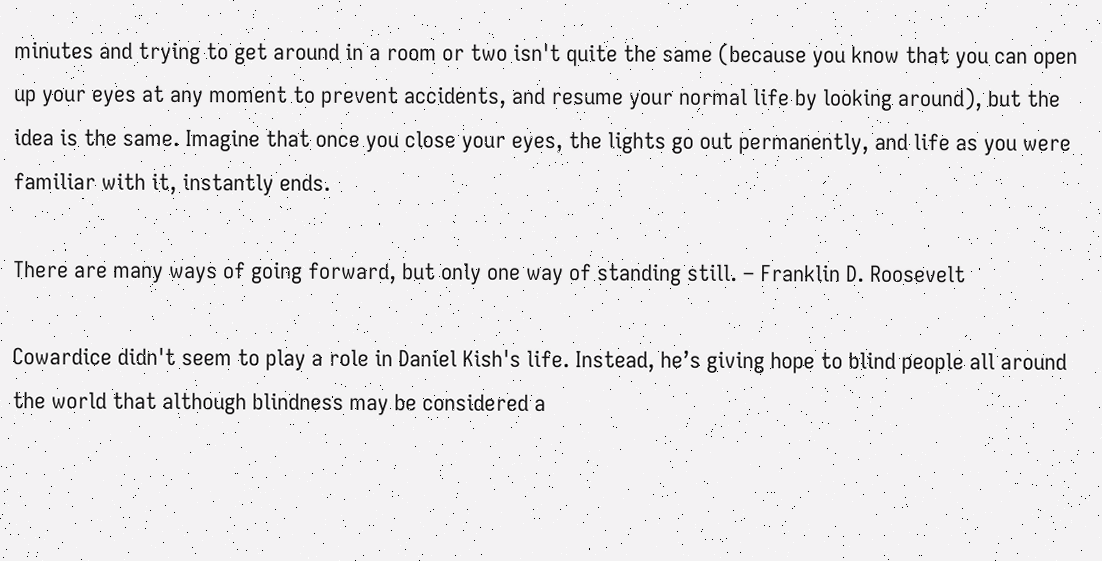minutes and trying to get around in a room or two isn't quite the same (because you know that you can open up your eyes at any moment to prevent accidents, and resume your normal life by looking around), but the idea is the same. Imagine that once you close your eyes, the lights go out permanently, and life as you were familiar with it, instantly ends.

There are many ways of going forward, but only one way of standing still. – Franklin D. Roosevelt

Cowardice didn't seem to play a role in Daniel Kish's life. Instead, he’s giving hope to blind people all around the world that although blindness may be considered a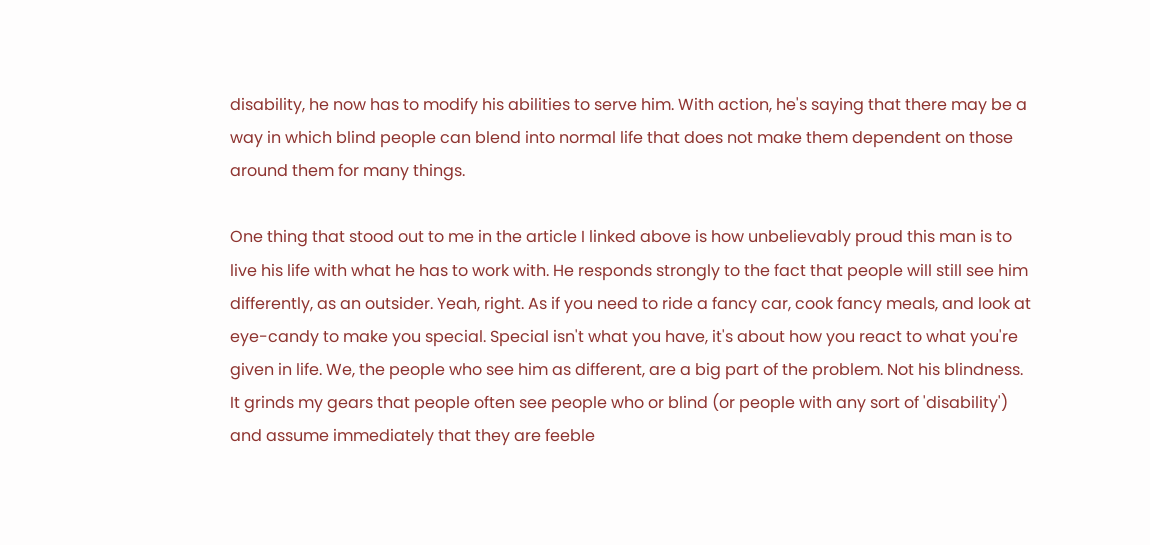disability, he now has to modify his abilities to serve him. With action, he's saying that there may be a way in which blind people can blend into normal life that does not make them dependent on those around them for many things.

One thing that stood out to me in the article I linked above is how unbelievably proud this man is to live his life with what he has to work with. He responds strongly to the fact that people will still see him differently, as an outsider. Yeah, right. As if you need to ride a fancy car, cook fancy meals, and look at eye-candy to make you special. Special isn't what you have, it's about how you react to what you're given in life. We, the people who see him as different, are a big part of the problem. Not his blindness. It grinds my gears that people often see people who or blind (or people with any sort of 'disability') and assume immediately that they are feeble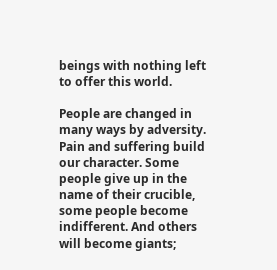beings with nothing left to offer this world.

People are changed in many ways by adversity. Pain and suffering build our character. Some people give up in the name of their crucible, some people become indifferent. And others will become giants;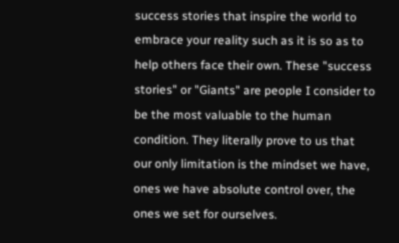success stories that inspire the world to embrace your reality such as it is so as to help others face their own. These "success stories" or "Giants" are people I consider to be the most valuable to the human condition. They literally prove to us that our only limitation is the mindset we have, ones we have absolute control over, the ones we set for ourselves.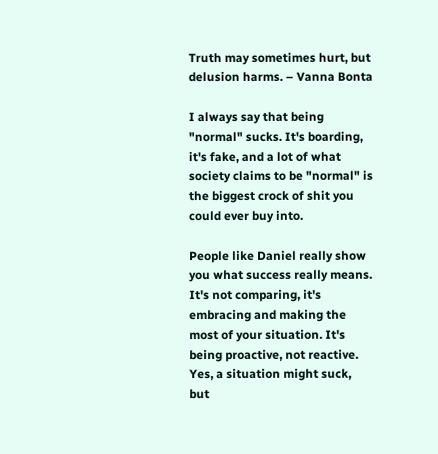Truth may sometimes hurt, but delusion harms. – Vanna Bonta

I always say that being "normal" sucks. It's boarding, it's fake, and a lot of what society claims to be "normal" is the biggest crock of shit you could ever buy into.

People like Daniel really show you what success really means. It's not comparing, it's embracing and making the most of your situation. It's being proactive, not reactive. Yes, a situation might suck, but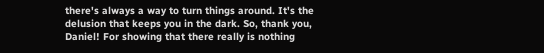there's always a way to turn things around. It's the delusion that keeps you in the dark. So, thank you, Daniel! For showing that there really is nothing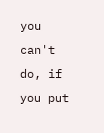you can't do, if you put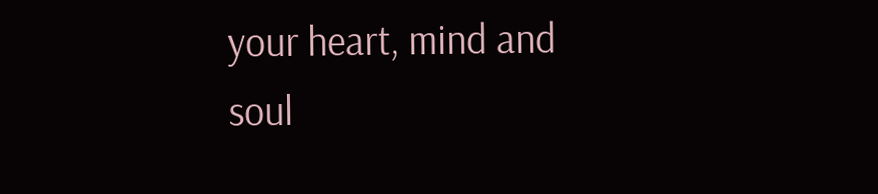your heart, mind and soul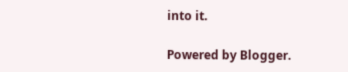into it.

Powered by Blogger.